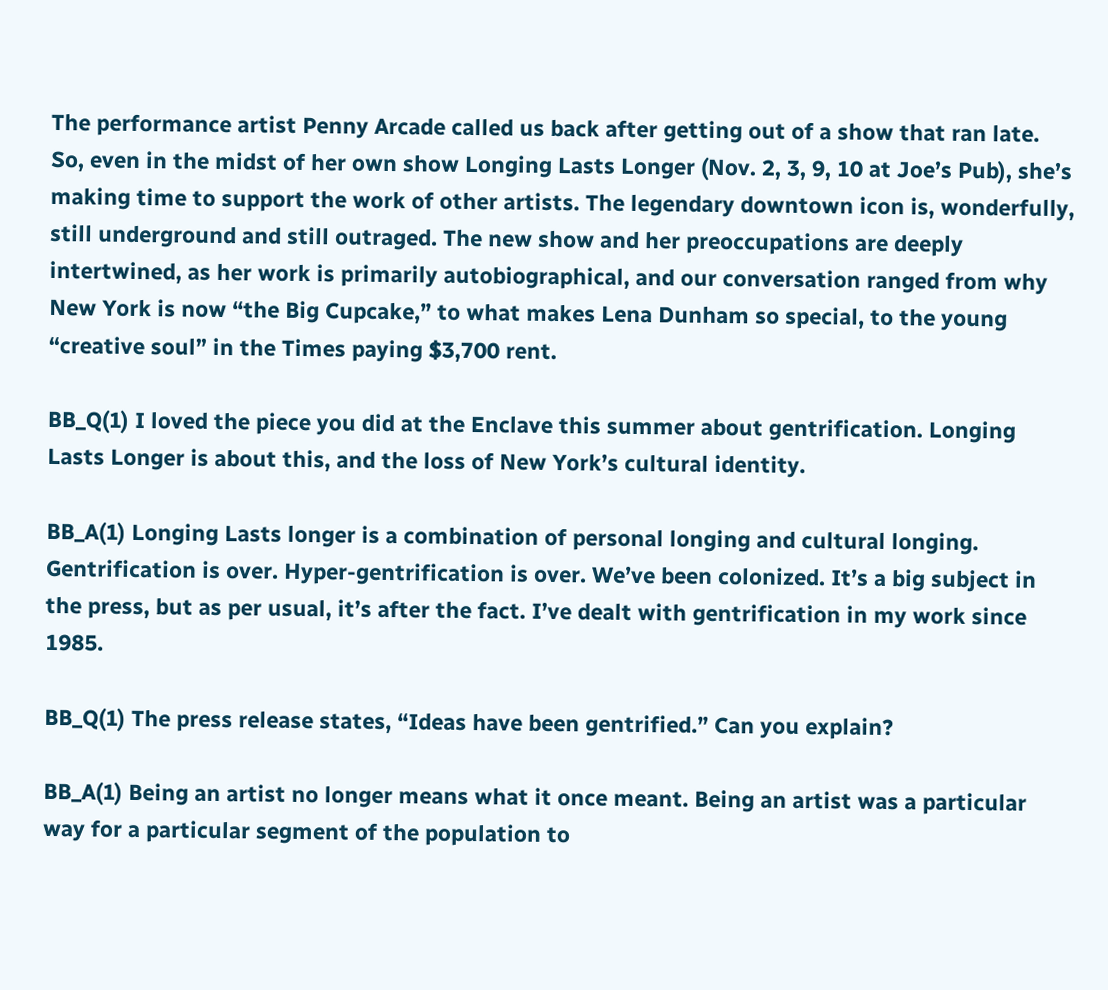The performance artist Penny Arcade called us back after getting out of a show that ran late. So, even in the midst of her own show Longing Lasts Longer (Nov. 2, 3, 9, 10 at Joe’s Pub), she’s making time to support the work of other artists. The legendary downtown icon is, wonderfully, still underground and still outraged. The new show and her preoccupations are deeply intertwined, as her work is primarily autobiographical, and our conversation ranged from why New York is now “the Big Cupcake,” to what makes Lena Dunham so special, to the young “creative soul” in the Times paying $3,700 rent.

BB_Q(1) I loved the piece you did at the Enclave this summer about gentrification. Longing Lasts Longer is about this, and the loss of New York’s cultural identity.

BB_A(1) Longing Lasts longer is a combination of personal longing and cultural longing. Gentrification is over. Hyper-gentrification is over. We’ve been colonized. It’s a big subject in the press, but as per usual, it’s after the fact. I’ve dealt with gentrification in my work since 1985.

BB_Q(1) The press release states, “Ideas have been gentrified.” Can you explain?

BB_A(1) Being an artist no longer means what it once meant. Being an artist was a particular way for a particular segment of the population to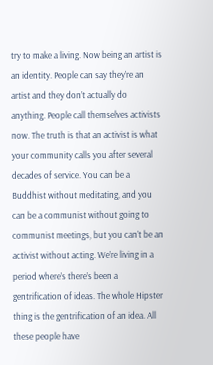try to make a living. Now being an artist is an identity. People can say they’re an artist and they don’t actually do anything. People call themselves activists now. The truth is that an activist is what your community calls you after several decades of service. You can be a Buddhist without meditating, and you can be a communist without going to communist meetings, but you can’t be an activist without acting. We’re living in a period where’s there’s been a gentrification of ideas. The whole Hipster thing is the gentrification of an idea. All these people have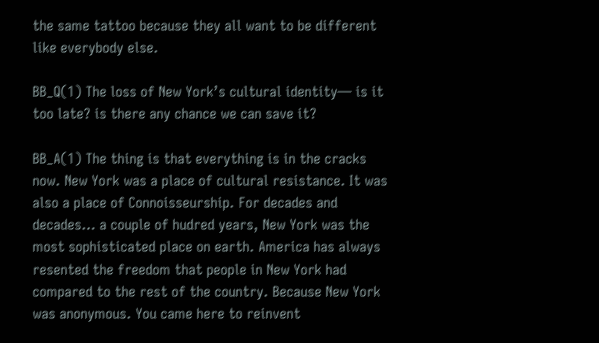the same tattoo because they all want to be different like everybody else.

BB_Q(1) The loss of New York’s cultural identity— is it too late? is there any chance we can save it?

BB_A(1) The thing is that everything is in the cracks now. New York was a place of cultural resistance. It was also a place of Connoisseurship. For decades and decades… a couple of hudred years, New York was the most sophisticated place on earth. America has always resented the freedom that people in New York had compared to the rest of the country. Because New York was anonymous. You came here to reinvent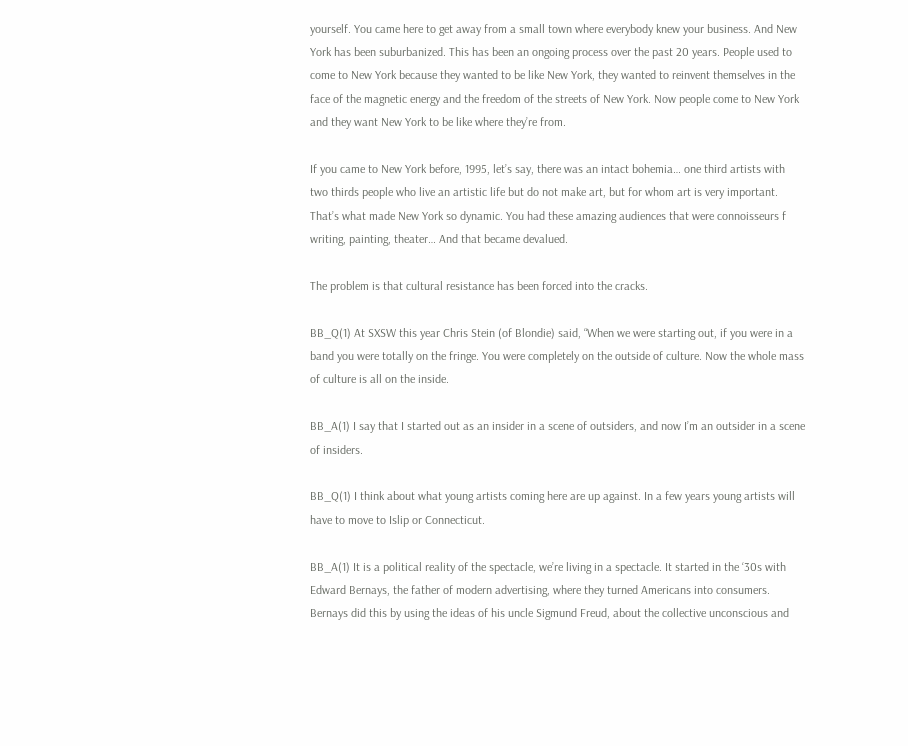yourself. You came here to get away from a small town where everybody knew your business. And New York has been suburbanized. This has been an ongoing process over the past 20 years. People used to come to New York because they wanted to be like New York, they wanted to reinvent themselves in the face of the magnetic energy and the freedom of the streets of New York. Now people come to New York and they want New York to be like where they’re from.

If you came to New York before, 1995, let’s say, there was an intact bohemia… one third artists with two thirds people who live an artistic life but do not make art, but for whom art is very important. That’s what made New York so dynamic. You had these amazing audiences that were connoisseurs f writing, painting, theater… And that became devalued.

The problem is that cultural resistance has been forced into the cracks.

BB_Q(1) At SXSW this year Chris Stein (of Blondie) said, “When we were starting out, if you were in a band you were totally on the fringe. You were completely on the outside of culture. Now the whole mass of culture is all on the inside.

BB_A(1) I say that I started out as an insider in a scene of outsiders, and now I’m an outsider in a scene of insiders.

BB_Q(1) I think about what young artists coming here are up against. In a few years young artists will have to move to Islip or Connecticut.

BB_A(1) It is a political reality of the spectacle, we’re living in a spectacle. It started in the ‘30s with Edward Bernays, the father of modern advertising, where they turned Americans into consumers. Bernays did this by using the ideas of his uncle Sigmund Freud, about the collective unconscious and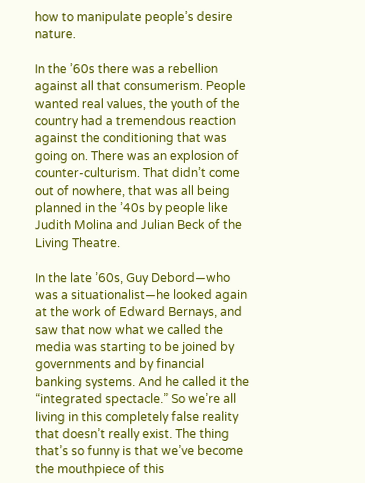how to manipulate people’s desire nature.

In the ’60s there was a rebellion against all that consumerism. People wanted real values, the youth of the country had a tremendous reaction against the conditioning that was going on. There was an explosion of counter-culturism. That didn’t come out of nowhere, that was all being planned in the ’40s by people like Judith Molina and Julian Beck of the Living Theatre.

In the late ’60s, Guy Debord—who was a situationalist—he looked again at the work of Edward Bernays, and saw that now what we called the media was starting to be joined by governments and by financial banking systems. And he called it the “integrated spectacle.” So we’re all living in this completely false reality that doesn’t really exist. The thing that’s so funny is that we’ve become the mouthpiece of this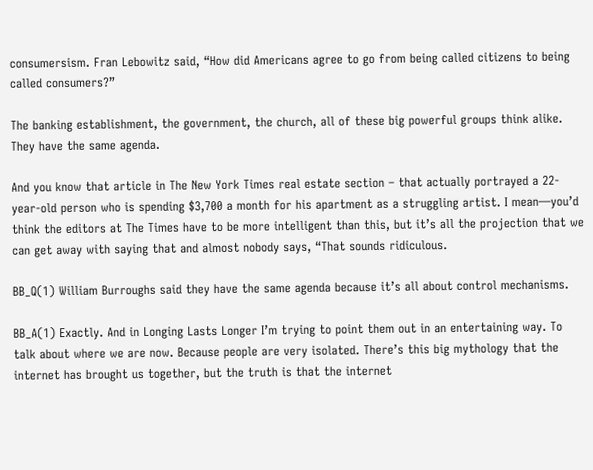consumersism. Fran Lebowitz said, “How did Americans agree to go from being called citizens to being called consumers?”

The banking establishment, the government, the church, all of these big powerful groups think alike. They have the same agenda.

And you know that article in The New York Times real estate section – that actually portrayed a 22-year-old person who is spending $3,700 a month for his apartment as a struggling artist. I mean—you’d think the editors at The Times have to be more intelligent than this, but it’s all the projection that we can get away with saying that and almost nobody says, “That sounds ridiculous.

BB_Q(1) William Burroughs said they have the same agenda because it’s all about control mechanisms.

BB_A(1) Exactly. And in Longing Lasts Longer I’m trying to point them out in an entertaining way. To talk about where we are now. Because people are very isolated. There’s this big mythology that the internet has brought us together, but the truth is that the internet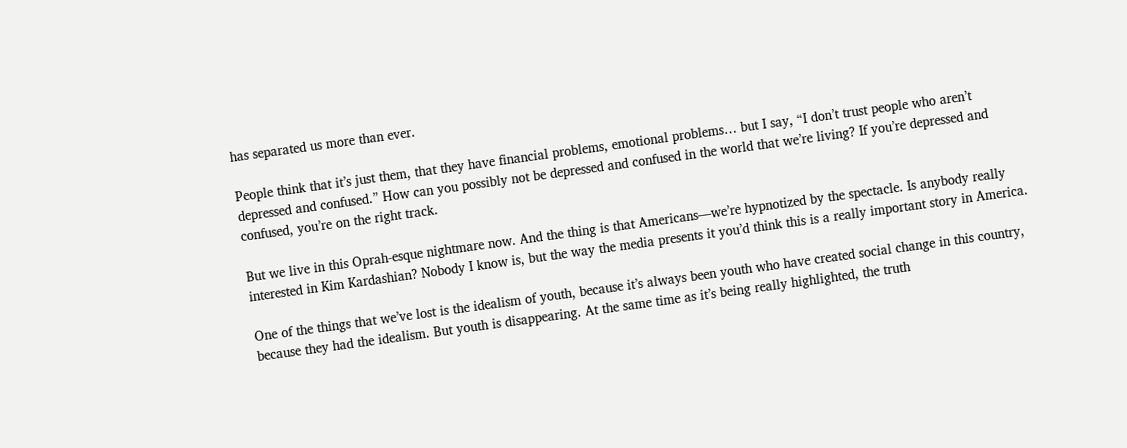has separated us more than ever.

People think that it’s just them, that they have financial problems, emotional problems… but I say, “I don’t trust people who aren’t depressed and confused.” How can you possibly not be depressed and confused in the world that we’re living? If you’re depressed and confused, you’re on the right track.

But we live in this Oprah-esque nightmare now. And the thing is that Americans—we’re hypnotized by the spectacle. Is anybody really interested in Kim Kardashian? Nobody I know is, but the way the media presents it you’d think this is a really important story in America.

One of the things that we’ve lost is the idealism of youth, because it’s always been youth who have created social change in this country, because they had the idealism. But youth is disappearing. At the same time as it’s being really highlighted, the truth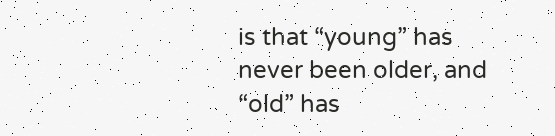is that “young” has never been older, and “old” has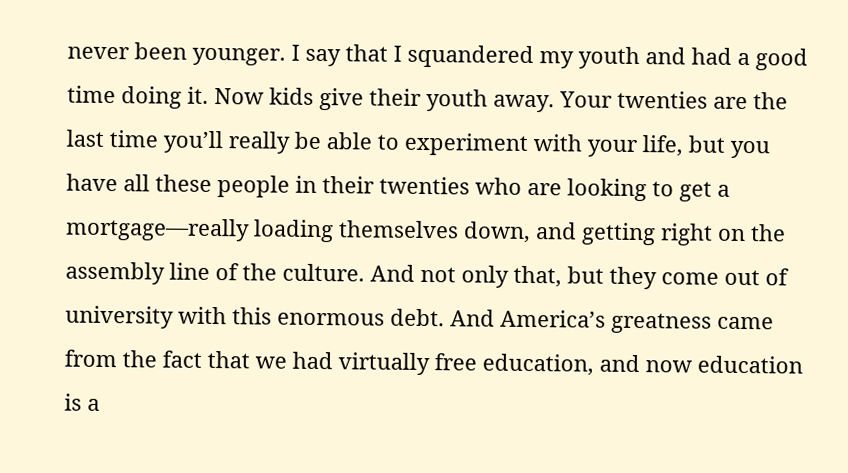never been younger. I say that I squandered my youth and had a good time doing it. Now kids give their youth away. Your twenties are the last time you’ll really be able to experiment with your life, but you have all these people in their twenties who are looking to get a mortgage—really loading themselves down, and getting right on the assembly line of the culture. And not only that, but they come out of university with this enormous debt. And America’s greatness came from the fact that we had virtually free education, and now education is a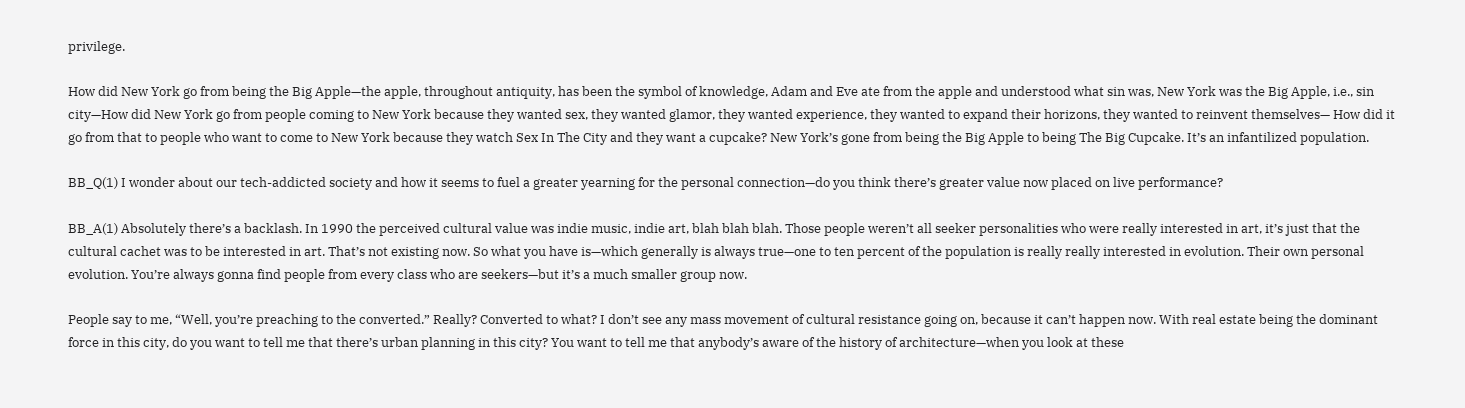privilege.

How did New York go from being the Big Apple—the apple, throughout antiquity, has been the symbol of knowledge, Adam and Eve ate from the apple and understood what sin was, New York was the Big Apple, i.e., sin city—How did New York go from people coming to New York because they wanted sex, they wanted glamor, they wanted experience, they wanted to expand their horizons, they wanted to reinvent themselves— How did it go from that to people who want to come to New York because they watch Sex In The City and they want a cupcake? New York’s gone from being the Big Apple to being The Big Cupcake. It’s an infantilized population.

BB_Q(1) I wonder about our tech-addicted society and how it seems to fuel a greater yearning for the personal connection—do you think there’s greater value now placed on live performance?

BB_A(1) Absolutely there’s a backlash. In 1990 the perceived cultural value was indie music, indie art, blah blah blah. Those people weren’t all seeker personalities who were really interested in art, it’s just that the cultural cachet was to be interested in art. That’s not existing now. So what you have is—which generally is always true—one to ten percent of the population is really really interested in evolution. Their own personal evolution. You’re always gonna find people from every class who are seekers—but it’s a much smaller group now.

People say to me, “Well, you’re preaching to the converted.” Really? Converted to what? I don’t see any mass movement of cultural resistance going on, because it can’t happen now. With real estate being the dominant force in this city, do you want to tell me that there’s urban planning in this city? You want to tell me that anybody’s aware of the history of architecture—when you look at these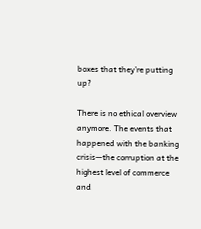boxes that they’re putting up?

There is no ethical overview anymore. The events that happened with the banking crisis—the corruption at the highest level of commerce and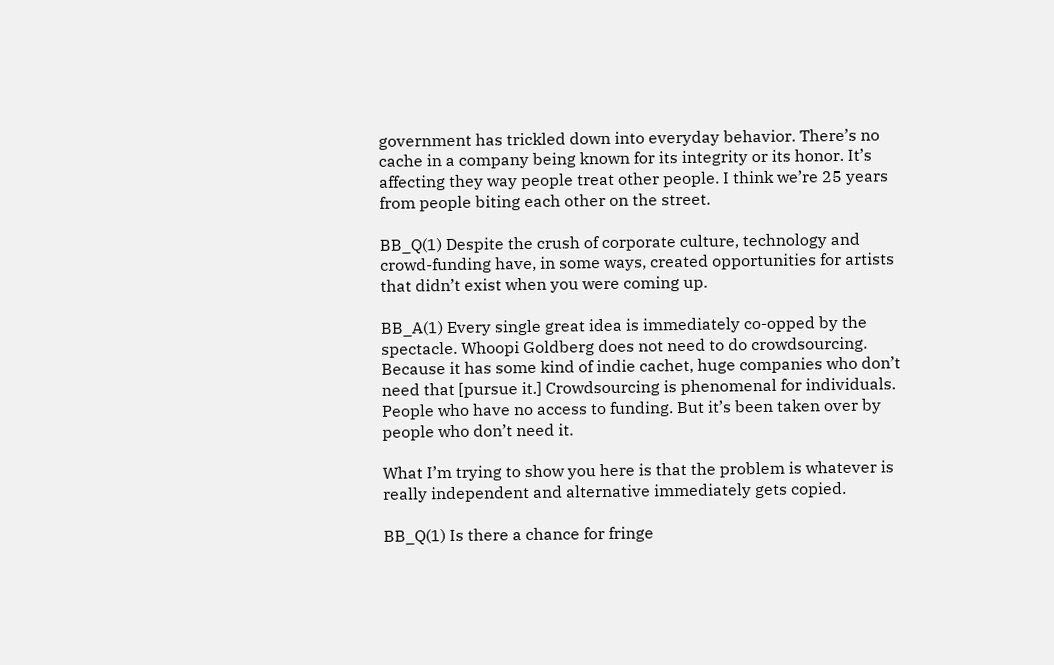government has trickled down into everyday behavior. There’s no cache in a company being known for its integrity or its honor. It’s affecting they way people treat other people. I think we’re 25 years from people biting each other on the street.

BB_Q(1) Despite the crush of corporate culture, technology and crowd-funding have, in some ways, created opportunities for artists that didn’t exist when you were coming up.

BB_A(1) Every single great idea is immediately co-opped by the spectacle. Whoopi Goldberg does not need to do crowdsourcing. Because it has some kind of indie cachet, huge companies who don’t need that [pursue it.] Crowdsourcing is phenomenal for individuals. People who have no access to funding. But it’s been taken over by people who don’t need it.

What I’m trying to show you here is that the problem is whatever is really independent and alternative immediately gets copied.

BB_Q(1) Is there a chance for fringe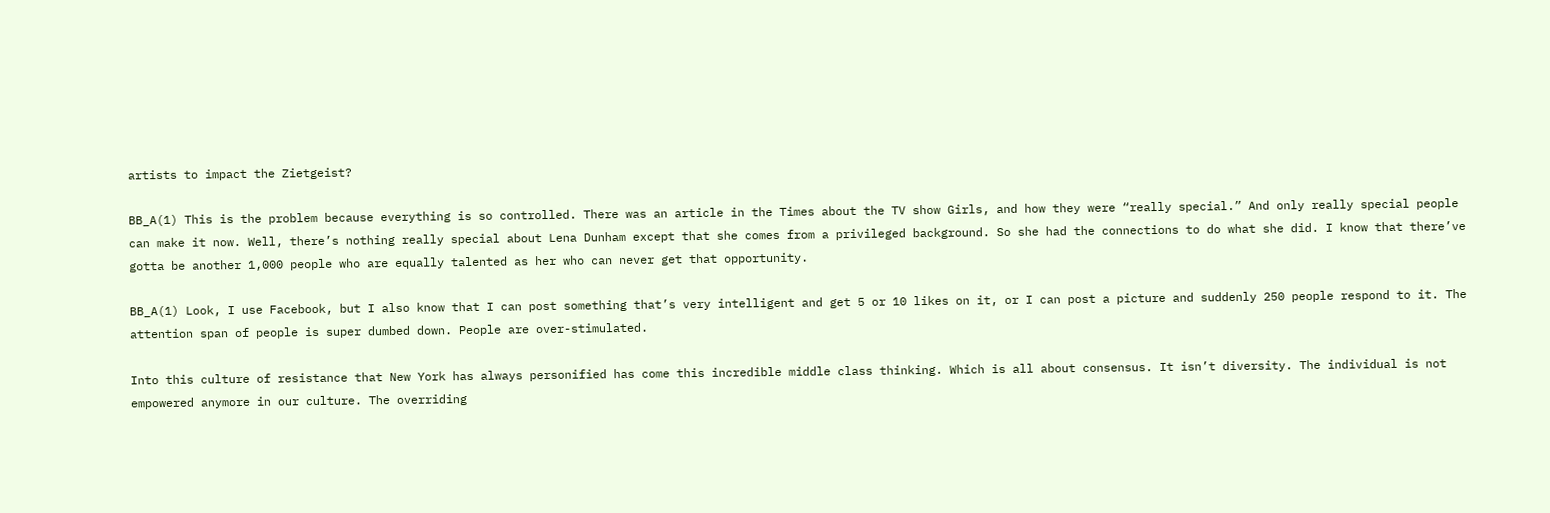artists to impact the Zietgeist?

BB_A(1) This is the problem because everything is so controlled. There was an article in the Times about the TV show Girls, and how they were “really special.” And only really special people can make it now. Well, there’s nothing really special about Lena Dunham except that she comes from a privileged background. So she had the connections to do what she did. I know that there’ve gotta be another 1,000 people who are equally talented as her who can never get that opportunity.

BB_A(1) Look, I use Facebook, but I also know that I can post something that’s very intelligent and get 5 or 10 likes on it, or I can post a picture and suddenly 250 people respond to it. The attention span of people is super dumbed down. People are over-stimulated.

Into this culture of resistance that New York has always personified has come this incredible middle class thinking. Which is all about consensus. It isn’t diversity. The individual is not empowered anymore in our culture. The overriding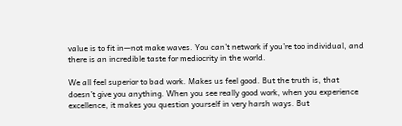value is to fit in—not make waves. You can’t network if you’re too individual, and there is an incredible taste for mediocrity in the world.

We all feel superior to bad work. Makes us feel good. But the truth is, that doesn’t give you anything. When you see really good work, when you experience excellence, it makes you question yourself in very harsh ways. But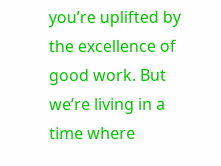you’re uplifted by the excellence of good work. But we’re living in a time where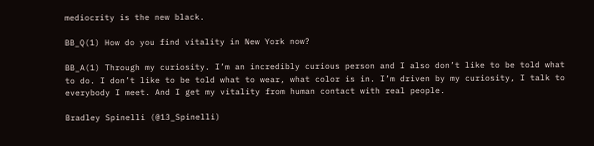mediocrity is the new black.

BB_Q(1) How do you find vitality in New York now?

BB_A(1) Through my curiosity. I’m an incredibly curious person and I also don’t like to be told what to do. I don’t like to be told what to wear, what color is in. I’m driven by my curiosity, I talk to everybody I meet. And I get my vitality from human contact with real people.

Bradley Spinelli (@13_Spinelli)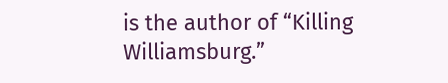is the author of “Killing Williamsburg.”